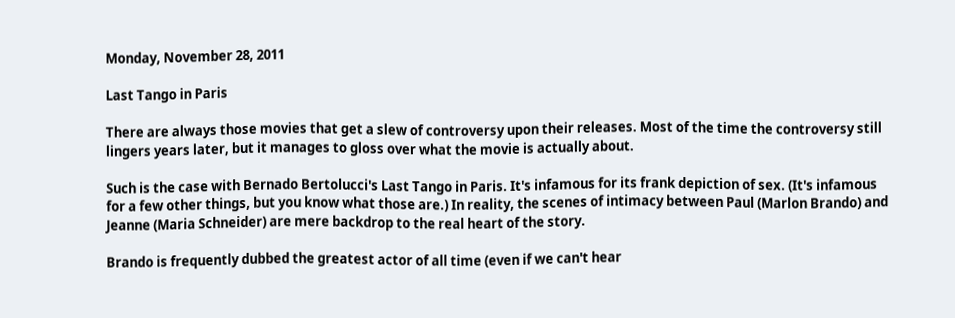Monday, November 28, 2011

Last Tango in Paris

There are always those movies that get a slew of controversy upon their releases. Most of the time the controversy still lingers years later, but it manages to gloss over what the movie is actually about.

Such is the case with Bernado Bertolucci's Last Tango in Paris. It's infamous for its frank depiction of sex. (It's infamous for a few other things, but you know what those are.) In reality, the scenes of intimacy between Paul (Marlon Brando) and Jeanne (Maria Schneider) are mere backdrop to the real heart of the story.

Brando is frequently dubbed the greatest actor of all time (even if we can't hear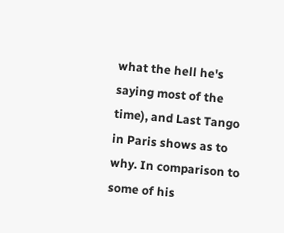what the hell he's saying most of the time), and Last Tango in Paris shows as to why. In comparison to some of his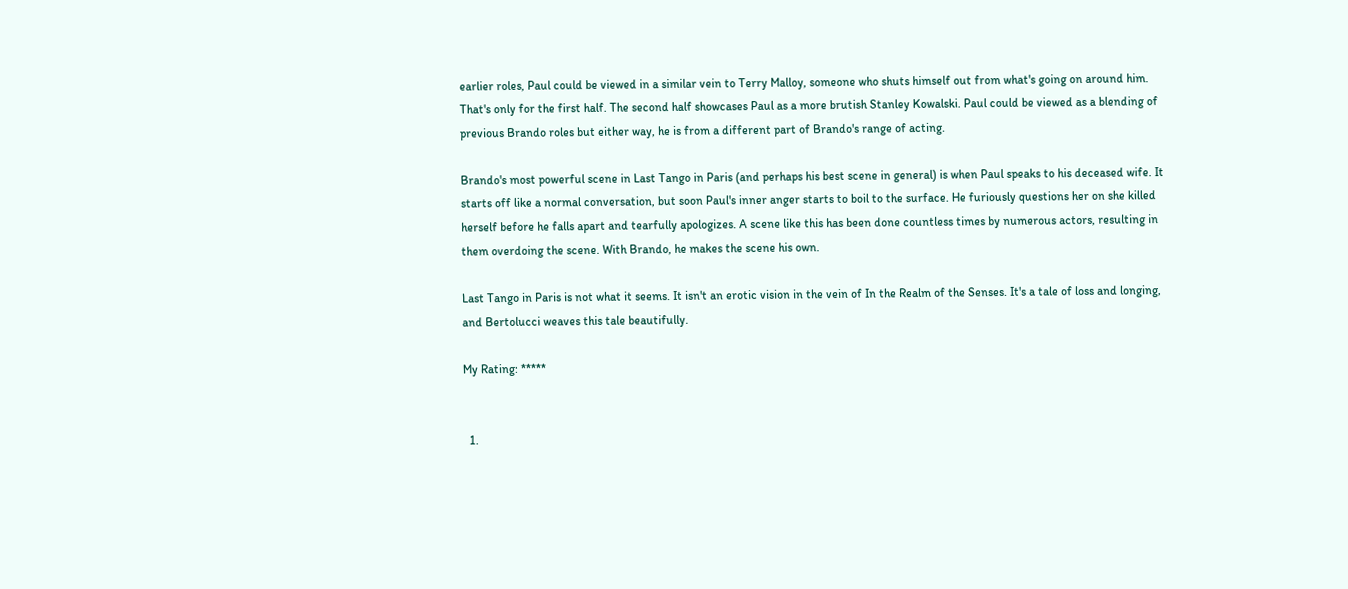earlier roles, Paul could be viewed in a similar vein to Terry Malloy, someone who shuts himself out from what's going on around him. That's only for the first half. The second half showcases Paul as a more brutish Stanley Kowalski. Paul could be viewed as a blending of previous Brando roles but either way, he is from a different part of Brando's range of acting.

Brando's most powerful scene in Last Tango in Paris (and perhaps his best scene in general) is when Paul speaks to his deceased wife. It starts off like a normal conversation, but soon Paul's inner anger starts to boil to the surface. He furiously questions her on she killed herself before he falls apart and tearfully apologizes. A scene like this has been done countless times by numerous actors, resulting in them overdoing the scene. With Brando, he makes the scene his own.

Last Tango in Paris is not what it seems. It isn't an erotic vision in the vein of In the Realm of the Senses. It's a tale of loss and longing, and Bertolucci weaves this tale beautifully.

My Rating: *****


  1.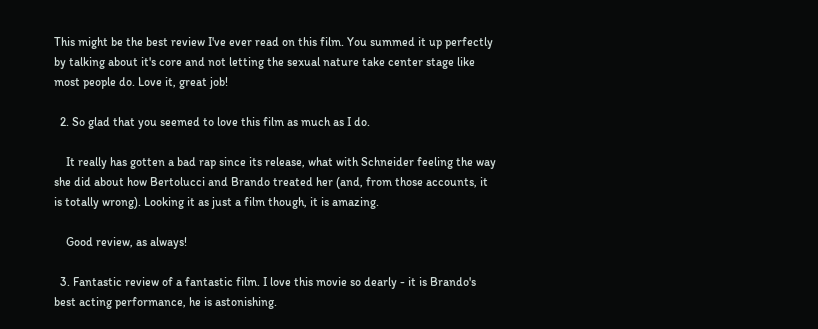This might be the best review I've ever read on this film. You summed it up perfectly by talking about it's core and not letting the sexual nature take center stage like most people do. Love it, great job!

  2. So glad that you seemed to love this film as much as I do.

    It really has gotten a bad rap since its release, what with Schneider feeling the way she did about how Bertolucci and Brando treated her (and, from those accounts, it is totally wrong). Looking it as just a film though, it is amazing.

    Good review, as always!

  3. Fantastic review of a fantastic film. I love this movie so dearly - it is Brando's best acting performance, he is astonishing.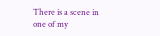There is a scene in one of my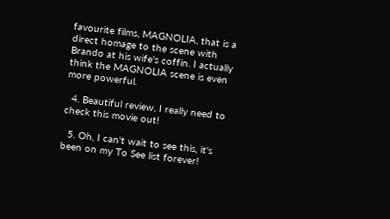favourite films, MAGNOLIA, that is a direct homage to the scene with Brando at his wife's coffin. I actually think the MAGNOLIA scene is even more powerful.

  4. Beautiful review, I really need to check this movie out!

  5. Oh, I can't wait to see this, it's been on my To See list forever!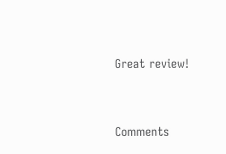Great review!


Comments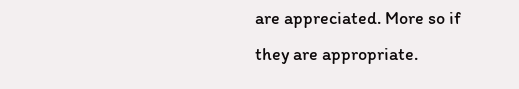are appreciated. More so if they are appropriate.